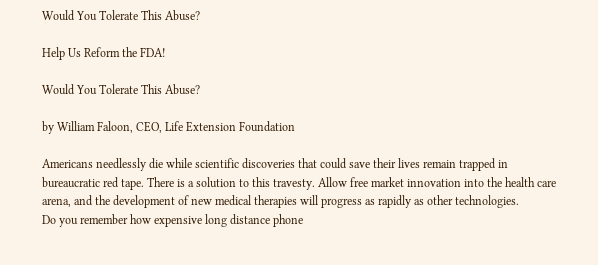Would You Tolerate This Abuse?

Help Us Reform the FDA!

Would You Tolerate This Abuse?

by William Faloon, CEO, Life Extension Foundation

Americans needlessly die while scientific discoveries that could save their lives remain trapped in bureaucratic red tape. There is a solution to this travesty. Allow free market innovation into the health care arena, and the development of new medical therapies will progress as rapidly as other technologies.
Do you remember how expensive long distance phone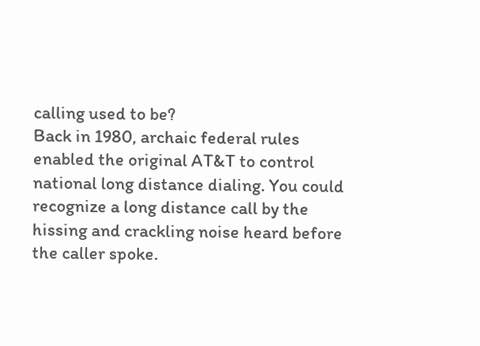calling used to be?
Back in 1980, archaic federal rules enabled the original AT&T to control national long distance dialing. You could recognize a long distance call by the hissing and crackling noise heard before the caller spoke.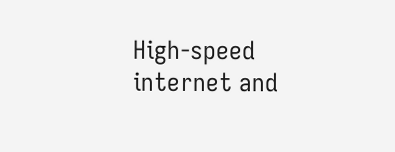High-speed internet and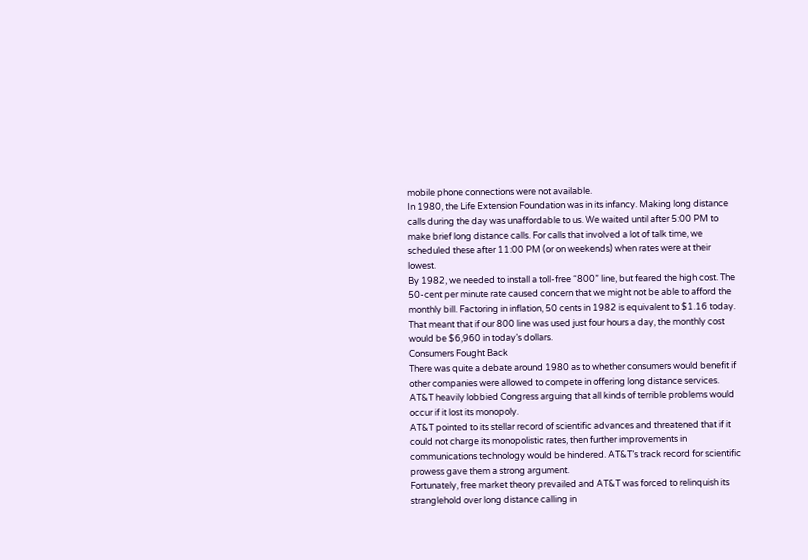mobile phone connections were not available.
In 1980, the Life Extension Foundation was in its infancy. Making long distance calls during the day was unaffordable to us. We waited until after 5:00 PM to make brief long distance calls. For calls that involved a lot of talk time, we scheduled these after 11:00 PM (or on weekends) when rates were at their lowest.
By 1982, we needed to install a toll-free “800” line, but feared the high cost. The 50-cent per minute rate caused concern that we might not be able to afford the monthly bill. Factoring in inflation, 50 cents in 1982 is equivalent to $1.16 today. That meant that if our 800 line was used just four hours a day, the monthly cost would be $6,960 in today’s dollars.
Consumers Fought Back
There was quite a debate around 1980 as to whether consumers would benefit if other companies were allowed to compete in offering long distance services. AT&T heavily lobbied Congress arguing that all kinds of terrible problems would occur if it lost its monopoly.
AT&T pointed to its stellar record of scientific advances and threatened that if it could not charge its monopolistic rates, then further improvements in communications technology would be hindered. AT&T’s track record for scientific prowess gave them a strong argument.
Fortunately, free market theory prevailed and AT&T was forced to relinquish its stranglehold over long distance calling in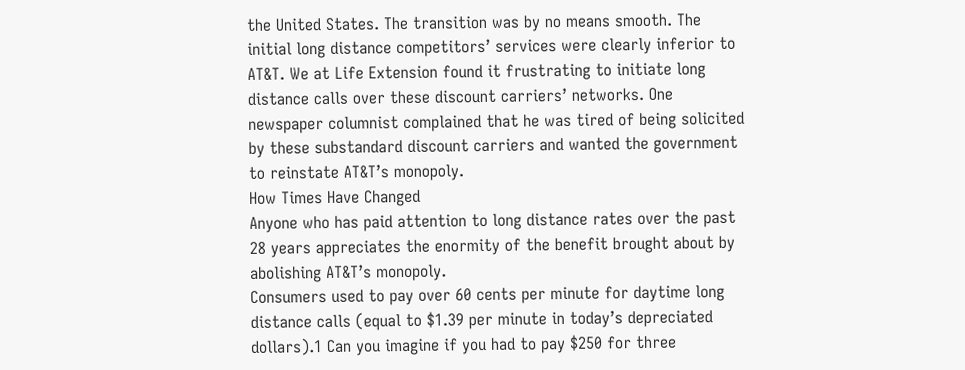the United States. The transition was by no means smooth. The initial long distance competitors’ services were clearly inferior to AT&T. We at Life Extension found it frustrating to initiate long distance calls over these discount carriers’ networks. One newspaper columnist complained that he was tired of being solicited by these substandard discount carriers and wanted the government to reinstate AT&T’s monopoly.
How Times Have Changed
Anyone who has paid attention to long distance rates over the past 28 years appreciates the enormity of the benefit brought about by abolishing AT&T’s monopoly.
Consumers used to pay over 60 cents per minute for daytime long distance calls (equal to $1.39 per minute in today’s depreciated dollars).1 Can you imagine if you had to pay $250 for three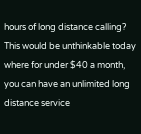hours of long distance calling? This would be unthinkable today where for under $40 a month, you can have an unlimited long distance service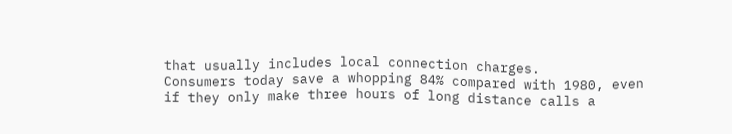that usually includes local connection charges.
Consumers today save a whopping 84% compared with 1980, even if they only make three hours of long distance calls a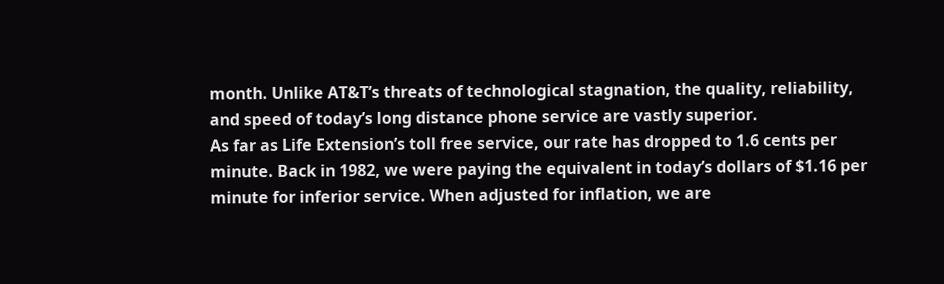month. Unlike AT&T’s threats of technological stagnation, the quality, reliability, and speed of today’s long distance phone service are vastly superior.
As far as Life Extension’s toll free service, our rate has dropped to 1.6 cents per minute. Back in 1982, we were paying the equivalent in today’s dollars of $1.16 per minute for inferior service. When adjusted for inflation, we are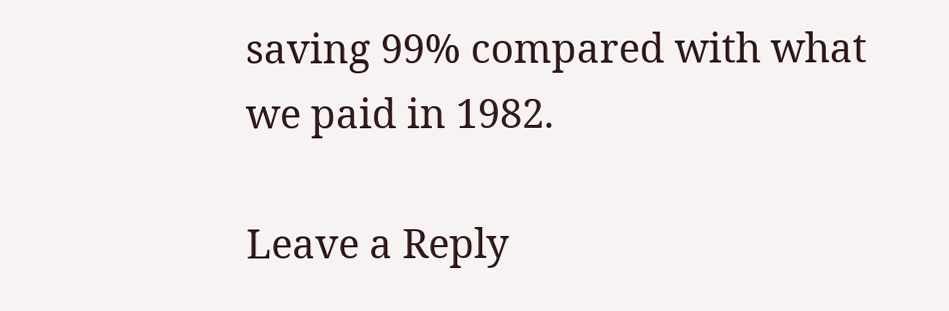saving 99% compared with what we paid in 1982.

Leave a Reply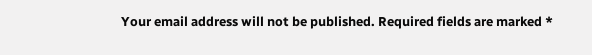Your email address will not be published. Required fields are marked *